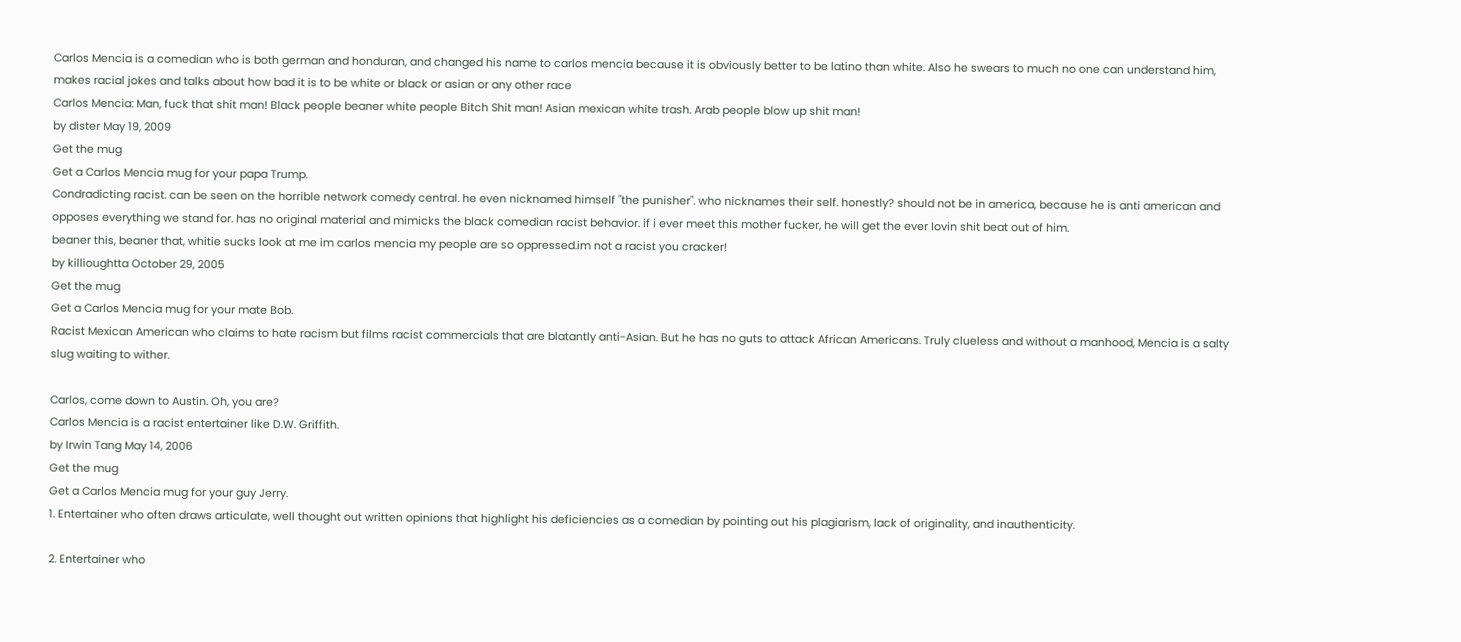Carlos Mencia is a comedian who is both german and honduran, and changed his name to carlos mencia because it is obviously better to be latino than white. Also he swears to much no one can understand him, makes racial jokes and talks about how bad it is to be white or black or asian or any other race
Carlos Mencia: Man, fuck that shit man! Black people beaner white people Bitch Shit man! Asian mexican white trash. Arab people blow up shit man!
by dister May 19, 2009
Get the mug
Get a Carlos Mencia mug for your papa Trump.
Condradicting racist. can be seen on the horrible network comedy central. he even nicknamed himself "the punisher". who nicknames their self. honestly? should not be in america, because he is anti american and opposes everything we stand for. has no original material and mimicks the black comedian racist behavior. if i ever meet this mother fucker, he will get the ever lovin shit beat out of him.
beaner this, beaner that, whitie sucks look at me im carlos mencia my people are so oppressed.im not a racist you cracker!
by killioughtta October 29, 2005
Get the mug
Get a Carlos Mencia mug for your mate Bob.
Racist Mexican American who claims to hate racism but films racist commercials that are blatantly anti-Asian. But he has no guts to attack African Americans. Truly clueless and without a manhood, Mencia is a salty slug waiting to wither.

Carlos, come down to Austin. Oh, you are?
Carlos Mencia is a racist entertainer like D.W. Griffith.
by Irwin Tang May 14, 2006
Get the mug
Get a Carlos Mencia mug for your guy Jerry.
1. Entertainer who often draws articulate, well thought out written opinions that highlight his deficiencies as a comedian by pointing out his plagiarism, lack of originality, and inauthenticity.

2. Entertainer who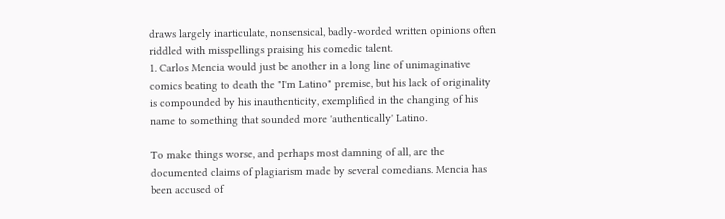draws largely inarticulate, nonsensical, badly-worded written opinions often riddled with misspellings praising his comedic talent.
1. Carlos Mencia would just be another in a long line of unimaginative comics beating to death the "I'm Latino" premise, but his lack of originality is compounded by his inauthenticity, exemplified in the changing of his name to something that sounded more 'authentically' Latino.

To make things worse, and perhaps most damning of all, are the documented claims of plagiarism made by several comedians. Mencia has been accused of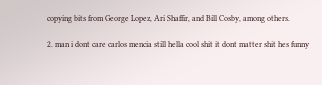copying bits from George Lopez, Ari Shaffir, and Bill Cosby, among others.

2. man i dont care carlos mencia still hella cool shit it dont matter shit hes funny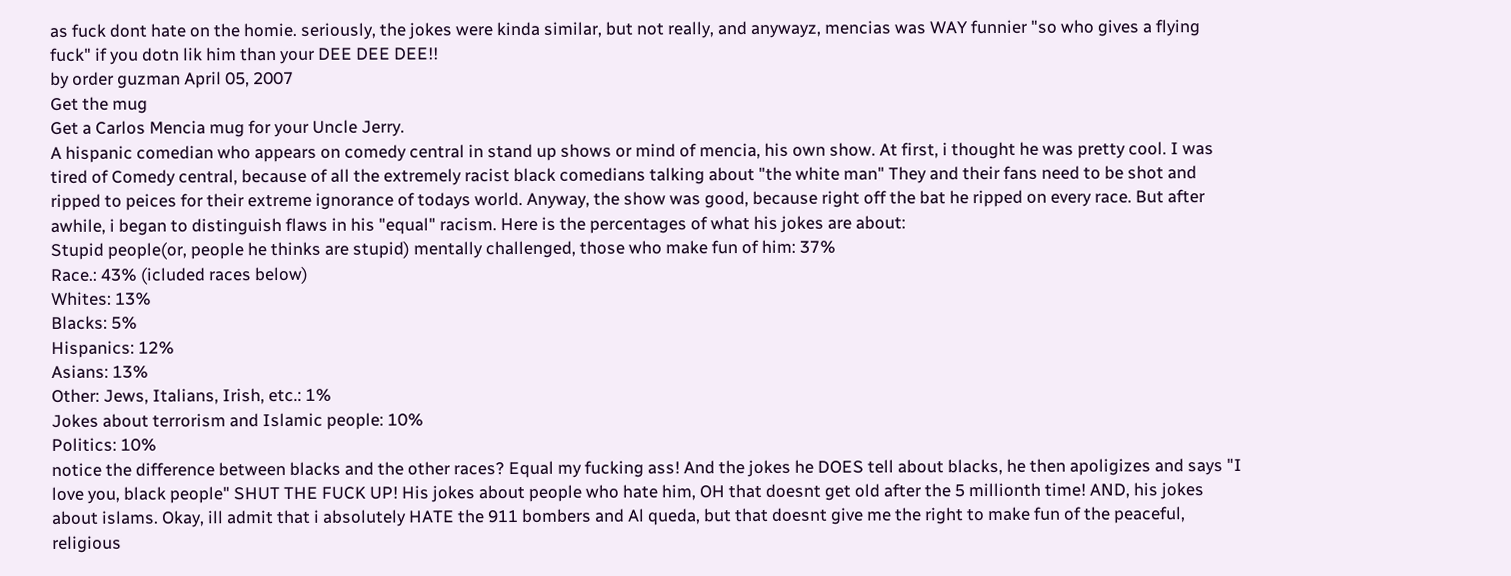as fuck dont hate on the homie. seriously, the jokes were kinda similar, but not really, and anywayz, mencias was WAY funnier "so who gives a flying fuck" if you dotn lik him than your DEE DEE DEE!!
by order guzman April 05, 2007
Get the mug
Get a Carlos Mencia mug for your Uncle Jerry.
A hispanic comedian who appears on comedy central in stand up shows or mind of mencia, his own show. At first, i thought he was pretty cool. I was tired of Comedy central, because of all the extremely racist black comedians talking about "the white man" They and their fans need to be shot and ripped to peices for their extreme ignorance of todays world. Anyway, the show was good, because right off the bat he ripped on every race. But after awhile, i began to distinguish flaws in his "equal" racism. Here is the percentages of what his jokes are about:
Stupid people(or, people he thinks are stupid) mentally challenged, those who make fun of him: 37%
Race.: 43% (icluded races below)
Whites: 13%
Blacks: 5%
Hispanics: 12%
Asians: 13%
Other: Jews, Italians, Irish, etc.: 1%
Jokes about terrorism and Islamic people: 10%
Politics: 10%
notice the difference between blacks and the other races? Equal my fucking ass! And the jokes he DOES tell about blacks, he then apoligizes and says "I love you, black people" SHUT THE FUCK UP! His jokes about people who hate him, OH that doesnt get old after the 5 millionth time! AND, his jokes about islams. Okay, ill admit that i absolutely HATE the 911 bombers and Al queda, but that doesnt give me the right to make fun of the peaceful, religious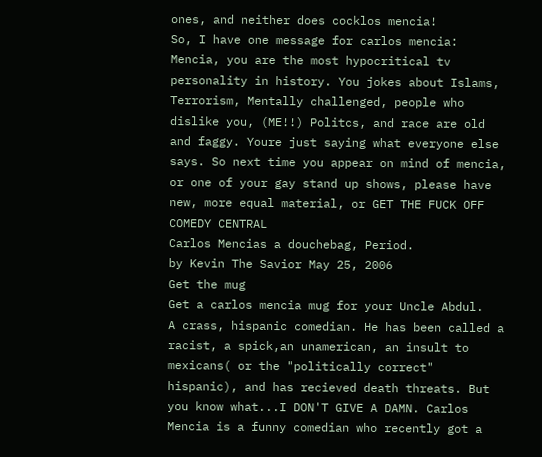ones, and neither does cocklos mencia!
So, I have one message for carlos mencia:
Mencia, you are the most hypocritical tv personality in history. You jokes about Islams, Terrorism, Mentally challenged, people who dislike you, (ME!!) Politcs, and race are old and faggy. Youre just saying what everyone else says. So next time you appear on mind of mencia, or one of your gay stand up shows, please have new, more equal material, or GET THE FUCK OFF COMEDY CENTRAL
Carlos Mencias a douchebag, Period.
by Kevin The Savior May 25, 2006
Get the mug
Get a carlos mencia mug for your Uncle Abdul.
A crass, hispanic comedian. He has been called a racist, a spick,an unamerican, an insult to mexicans( or the "politically correct" hispanic), and has recieved death threats. But you know what...I DON'T GIVE A DAMN. Carlos Mencia is a funny comedian who recently got a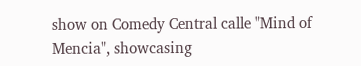show on Comedy Central calle "Mind of Mencia", showcasing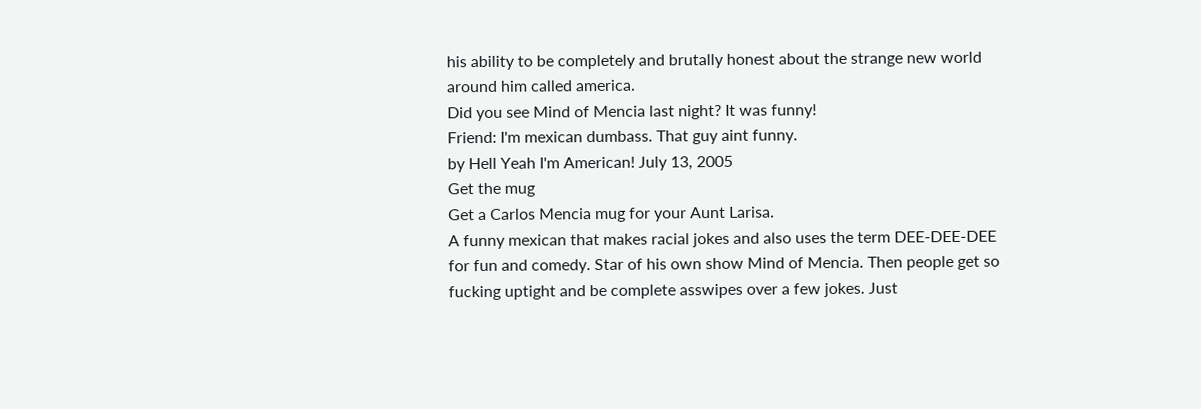his ability to be completely and brutally honest about the strange new world around him called america.
Did you see Mind of Mencia last night? It was funny!
Friend: I'm mexican dumbass. That guy aint funny.
by Hell Yeah I'm American! July 13, 2005
Get the mug
Get a Carlos Mencia mug for your Aunt Larisa.
A funny mexican that makes racial jokes and also uses the term DEE-DEE-DEE for fun and comedy. Star of his own show Mind of Mencia. Then people get so fucking uptight and be complete asswipes over a few jokes. Just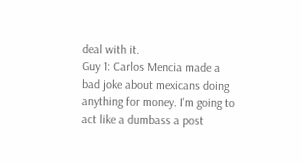deal with it.
Guy 1: Carlos Mencia made a bad joke about mexicans doing anything for money. I'm going to act like a dumbass a post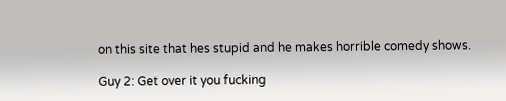on this site that hes stupid and he makes horrible comedy shows.

Guy 2: Get over it you fucking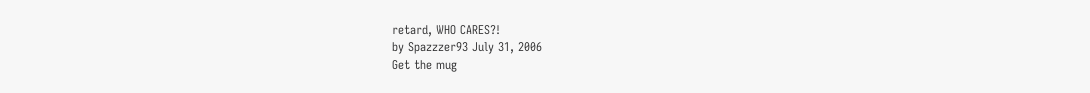retard, WHO CARES?!
by Spazzzer93 July 31, 2006
Get the mug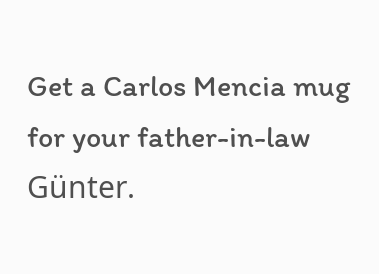Get a Carlos Mencia mug for your father-in-law Günter.